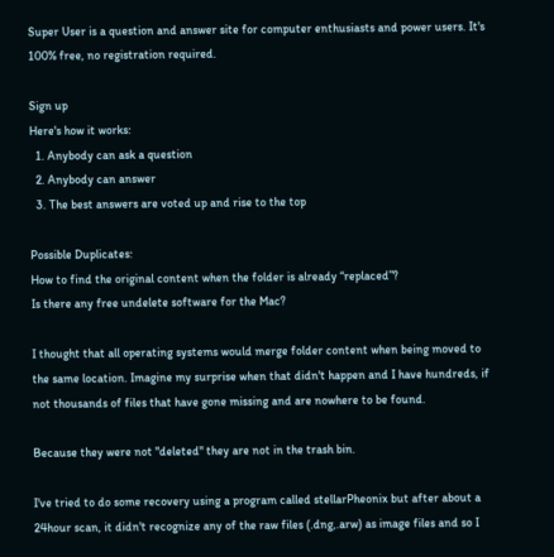Super User is a question and answer site for computer enthusiasts and power users. It's 100% free, no registration required.

Sign up
Here's how it works:
  1. Anybody can ask a question
  2. Anybody can answer
  3. The best answers are voted up and rise to the top

Possible Duplicates:
How to find the original content when the folder is already “replaced”?
Is there any free undelete software for the Mac?

I thought that all operating systems would merge folder content when being moved to the same location. Imagine my surprise when that didn't happen and I have hundreds, if not thousands of files that have gone missing and are nowhere to be found.

Because they were not "deleted" they are not in the trash bin.

I've tried to do some recovery using a program called stellarPheonix but after about a 24hour scan, it didn't recognize any of the raw files (.dng,.arw) as image files and so I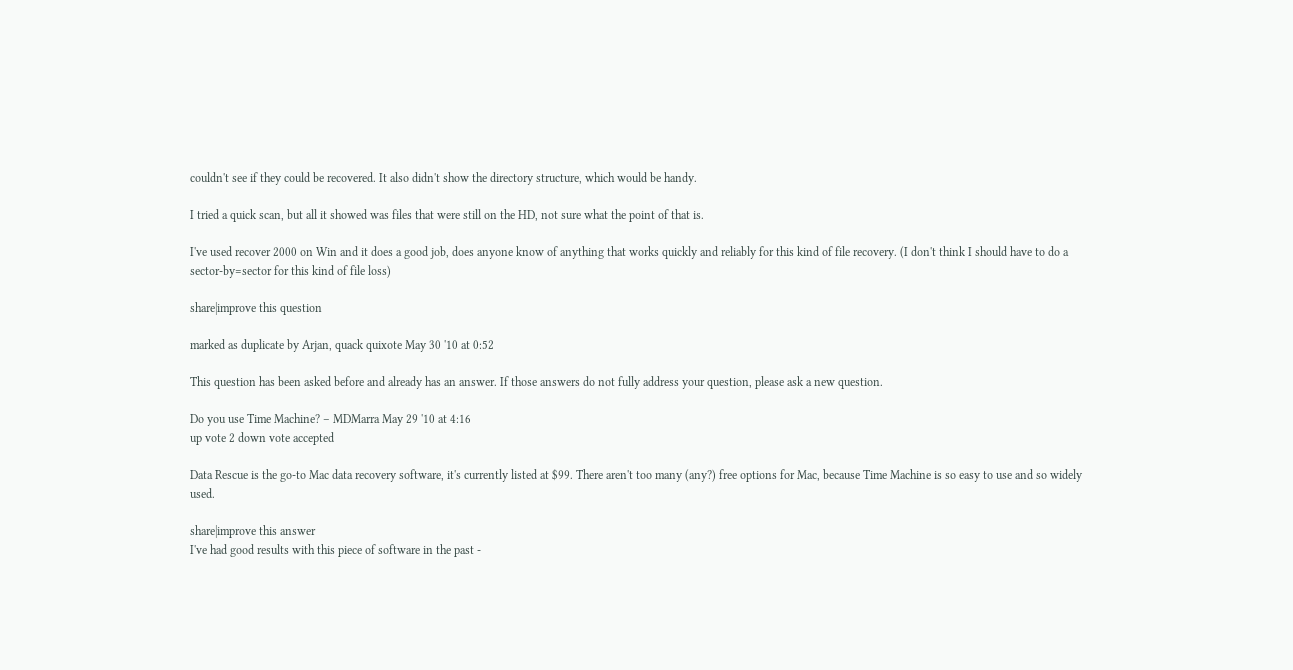couldn't see if they could be recovered. It also didn't show the directory structure, which would be handy.

I tried a quick scan, but all it showed was files that were still on the HD, not sure what the point of that is.

I've used recover 2000 on Win and it does a good job, does anyone know of anything that works quickly and reliably for this kind of file recovery. (I don't think I should have to do a sector-by=sector for this kind of file loss)

share|improve this question

marked as duplicate by Arjan, quack quixote May 30 '10 at 0:52

This question has been asked before and already has an answer. If those answers do not fully address your question, please ask a new question.

Do you use Time Machine? – MDMarra May 29 '10 at 4:16
up vote 2 down vote accepted

Data Rescue is the go-to Mac data recovery software, it's currently listed at $99. There aren't too many (any?) free options for Mac, because Time Machine is so easy to use and so widely used.

share|improve this answer
I've had good results with this piece of software in the past -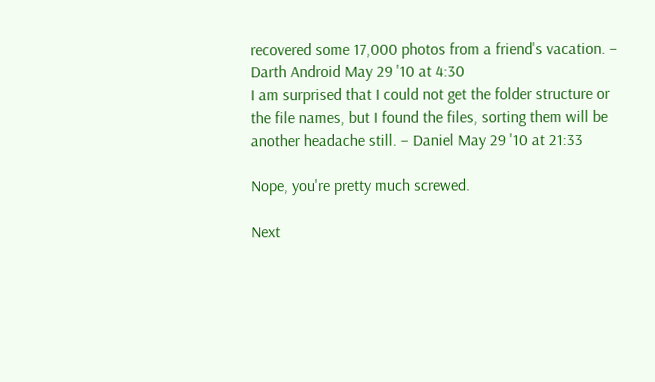recovered some 17,000 photos from a friend's vacation. – Darth Android May 29 '10 at 4:30
I am surprised that I could not get the folder structure or the file names, but I found the files, sorting them will be another headache still. – Daniel May 29 '10 at 21:33

Nope, you're pretty much screwed.

Next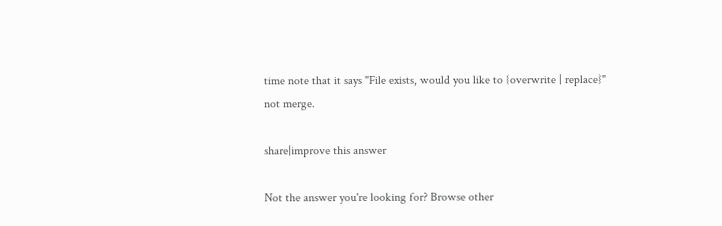time note that it says "File exists, would you like to {overwrite | replace}" not merge.

share|improve this answer

Not the answer you're looking for? Browse other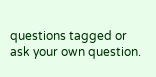questions tagged or ask your own question.